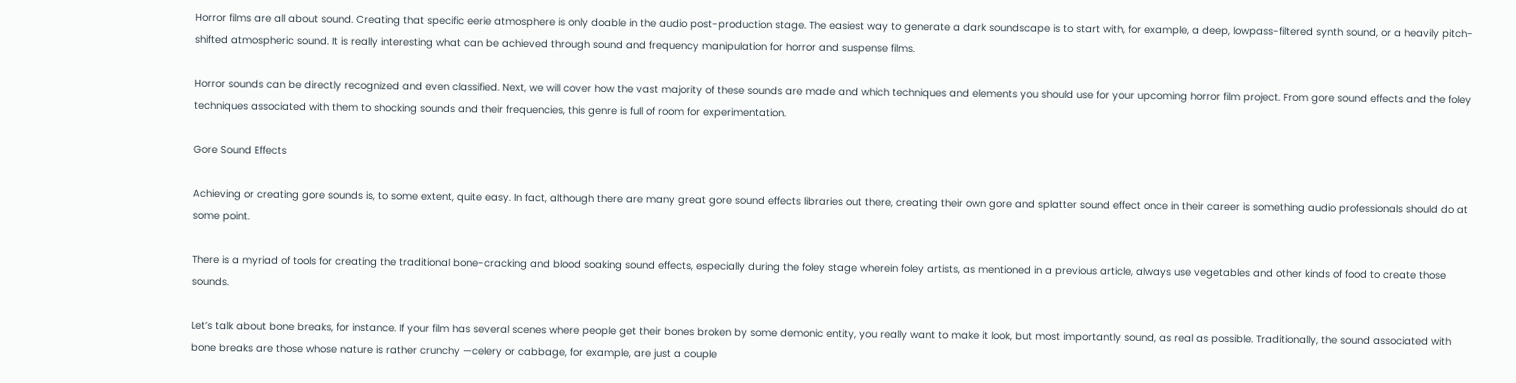Horror films are all about sound. Creating that specific eerie atmosphere is only doable in the audio post-production stage. The easiest way to generate a dark soundscape is to start with, for example, a deep, lowpass-filtered synth sound, or a heavily pitch-shifted atmospheric sound. It is really interesting what can be achieved through sound and frequency manipulation for horror and suspense films.

Horror sounds can be directly recognized and even classified. Next, we will cover how the vast majority of these sounds are made and which techniques and elements you should use for your upcoming horror film project. From gore sound effects and the foley techniques associated with them to shocking sounds and their frequencies, this genre is full of room for experimentation.

Gore Sound Effects

Achieving or creating gore sounds is, to some extent, quite easy. In fact, although there are many great gore sound effects libraries out there, creating their own gore and splatter sound effect once in their career is something audio professionals should do at some point.

There is a myriad of tools for creating the traditional bone-cracking and blood soaking sound effects, especially during the foley stage wherein foley artists, as mentioned in a previous article, always use vegetables and other kinds of food to create those sounds.

Let’s talk about bone breaks, for instance. If your film has several scenes where people get their bones broken by some demonic entity, you really want to make it look, but most importantly sound, as real as possible. Traditionally, the sound associated with bone breaks are those whose nature is rather crunchy —celery or cabbage, for example, are just a couple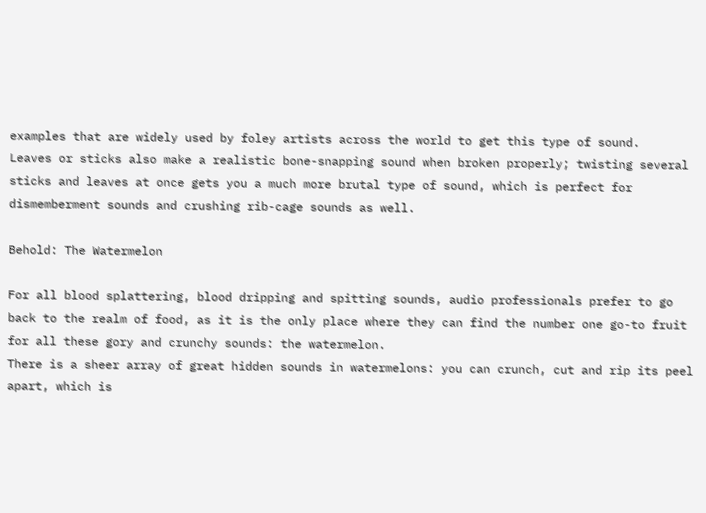examples that are widely used by foley artists across the world to get this type of sound.
Leaves or sticks also make a realistic bone-snapping sound when broken properly; twisting several sticks and leaves at once gets you a much more brutal type of sound, which is perfect for dismemberment sounds and crushing rib-cage sounds as well.

Behold: The Watermelon

For all blood splattering, blood dripping and spitting sounds, audio professionals prefer to go back to the realm of food, as it is the only place where they can find the number one go-to fruit for all these gory and crunchy sounds: the watermelon.
There is a sheer array of great hidden sounds in watermelons: you can crunch, cut and rip its peel apart, which is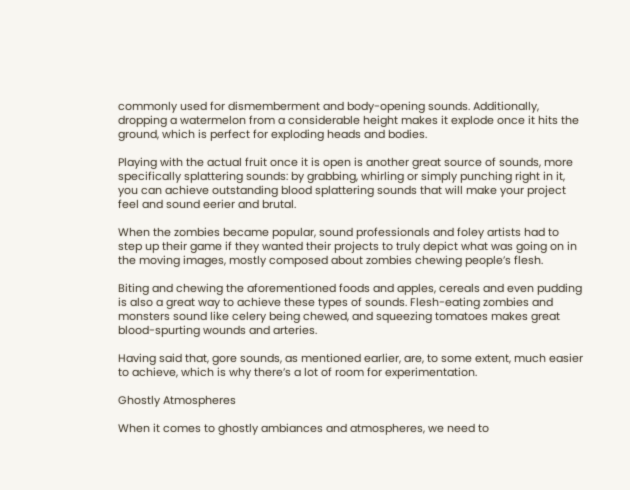commonly used for dismemberment and body-opening sounds. Additionally, dropping a watermelon from a considerable height makes it explode once it hits the ground, which is perfect for exploding heads and bodies.

Playing with the actual fruit once it is open is another great source of sounds, more specifically splattering sounds: by grabbing, whirling or simply punching right in it, you can achieve outstanding blood splattering sounds that will make your project feel and sound eerier and brutal.

When the zombies became popular, sound professionals and foley artists had to step up their game if they wanted their projects to truly depict what was going on in the moving images, mostly composed about zombies chewing people’s flesh.

Biting and chewing the aforementioned foods and apples, cereals and even pudding is also a great way to achieve these types of sounds. Flesh-eating zombies and monsters sound like celery being chewed, and squeezing tomatoes makes great blood-spurting wounds and arteries.

Having said that, gore sounds, as mentioned earlier, are, to some extent, much easier to achieve, which is why there’s a lot of room for experimentation.

Ghostly Atmospheres

When it comes to ghostly ambiances and atmospheres, we need to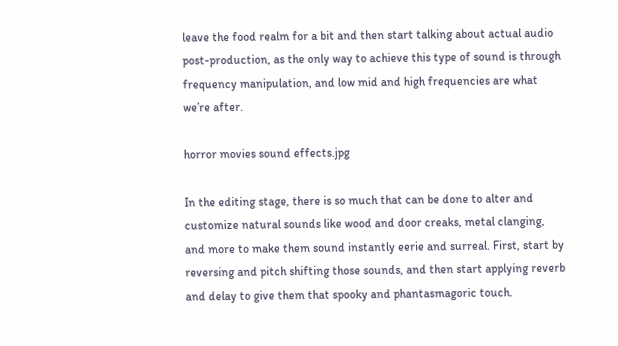leave the food realm for a bit and then start talking about actual audio post-production, as the only way to achieve this type of sound is through frequency manipulation, and low mid and high frequencies are what we’re after.

horror movies sound effects.jpg

In the editing stage, there is so much that can be done to alter and customize natural sounds like wood and door creaks, metal clanging, and more to make them sound instantly eerie and surreal. First, start by reversing and pitch shifting those sounds, and then start applying reverb and delay to give them that spooky and phantasmagoric touch.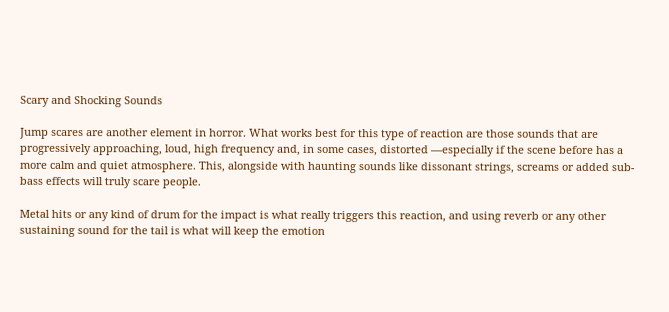Scary and Shocking Sounds

Jump scares are another element in horror. What works best for this type of reaction are those sounds that are progressively approaching, loud, high frequency and, in some cases, distorted —especially if the scene before has a more calm and quiet atmosphere. This, alongside with haunting sounds like dissonant strings, screams or added sub-bass effects will truly scare people.

Metal hits or any kind of drum for the impact is what really triggers this reaction, and using reverb or any other sustaining sound for the tail is what will keep the emotion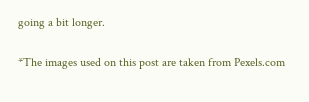going a bit longer.

*The images used on this post are taken from Pexels.com